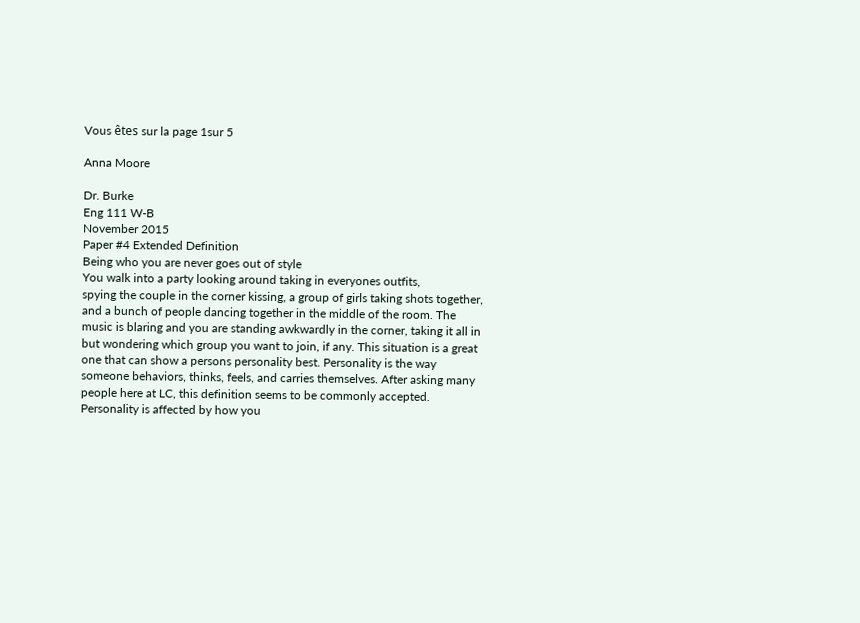Vous êtes sur la page 1sur 5

Anna Moore

Dr. Burke
Eng 111 W-B
November 2015
Paper #4 Extended Definition
Being who you are never goes out of style
You walk into a party looking around taking in everyones outfits,
spying the couple in the corner kissing, a group of girls taking shots together,
and a bunch of people dancing together in the middle of the room. The
music is blaring and you are standing awkwardly in the corner, taking it all in
but wondering which group you want to join, if any. This situation is a great
one that can show a persons personality best. Personality is the way
someone behaviors, thinks, feels, and carries themselves. After asking many
people here at LC, this definition seems to be commonly accepted.
Personality is affected by how you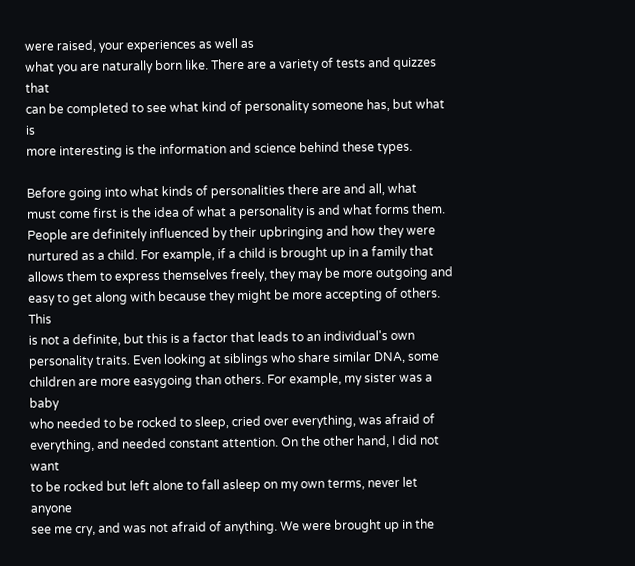were raised, your experiences as well as
what you are naturally born like. There are a variety of tests and quizzes that
can be completed to see what kind of personality someone has, but what is
more interesting is the information and science behind these types.

Before going into what kinds of personalities there are and all, what
must come first is the idea of what a personality is and what forms them.
People are definitely influenced by their upbringing and how they were
nurtured as a child. For example, if a child is brought up in a family that
allows them to express themselves freely, they may be more outgoing and
easy to get along with because they might be more accepting of others. This
is not a definite, but this is a factor that leads to an individual's own
personality traits. Even looking at siblings who share similar DNA, some
children are more easygoing than others. For example, my sister was a baby
who needed to be rocked to sleep, cried over everything, was afraid of
everything, and needed constant attention. On the other hand, I did not want
to be rocked but left alone to fall asleep on my own terms, never let anyone
see me cry, and was not afraid of anything. We were brought up in the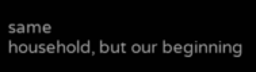same
household, but our beginning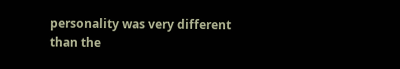personality was very different than the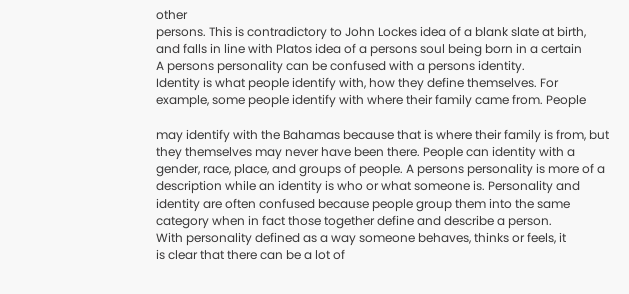other
persons. This is contradictory to John Lockes idea of a blank slate at birth,
and falls in line with Platos idea of a persons soul being born in a certain
A persons personality can be confused with a persons identity.
Identity is what people identify with, how they define themselves. For
example, some people identify with where their family came from. People

may identify with the Bahamas because that is where their family is from, but
they themselves may never have been there. People can identity with a
gender, race, place, and groups of people. A persons personality is more of a
description while an identity is who or what someone is. Personality and
identity are often confused because people group them into the same
category when in fact those together define and describe a person.
With personality defined as a way someone behaves, thinks or feels, it
is clear that there can be a lot of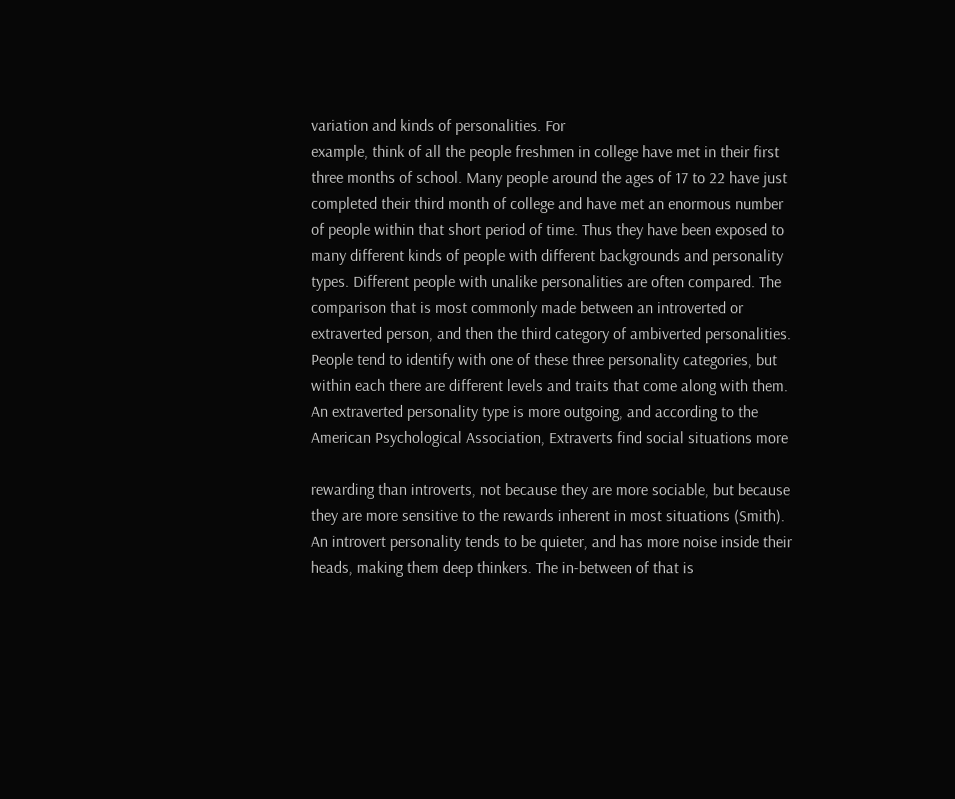variation and kinds of personalities. For
example, think of all the people freshmen in college have met in their first
three months of school. Many people around the ages of 17 to 22 have just
completed their third month of college and have met an enormous number
of people within that short period of time. Thus they have been exposed to
many different kinds of people with different backgrounds and personality
types. Different people with unalike personalities are often compared. The
comparison that is most commonly made between an introverted or
extraverted person, and then the third category of ambiverted personalities.
People tend to identify with one of these three personality categories, but
within each there are different levels and traits that come along with them.
An extraverted personality type is more outgoing, and according to the
American Psychological Association, Extraverts find social situations more

rewarding than introverts, not because they are more sociable, but because
they are more sensitive to the rewards inherent in most situations (Smith).
An introvert personality tends to be quieter, and has more noise inside their
heads, making them deep thinkers. The in-between of that is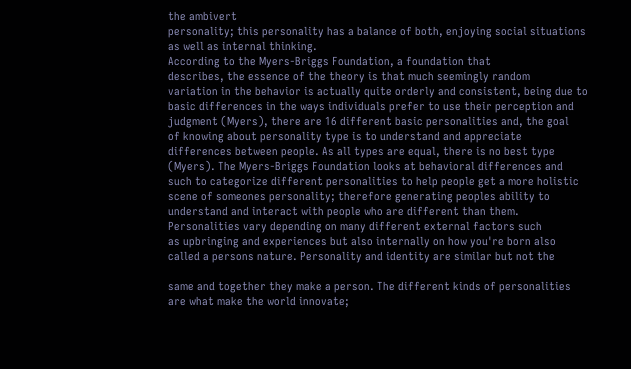the ambivert
personality; this personality has a balance of both, enjoying social situations
as well as internal thinking.
According to the Myers-Briggs Foundation, a foundation that
describes, the essence of the theory is that much seemingly random
variation in the behavior is actually quite orderly and consistent, being due to
basic differences in the ways individuals prefer to use their perception and
judgment (Myers), there are 16 different basic personalities and, the goal
of knowing about personality type is to understand and appreciate
differences between people. As all types are equal, there is no best type
(Myers). The Myers-Briggs Foundation looks at behavioral differences and
such to categorize different personalities to help people get a more holistic
scene of someones personality; therefore generating peoples ability to
understand and interact with people who are different than them.
Personalities vary depending on many different external factors such
as upbringing and experiences but also internally on how you're born also
called a persons nature. Personality and identity are similar but not the

same and together they make a person. The different kinds of personalities
are what make the world innovate;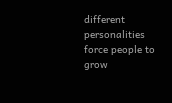different personalities force people to
grow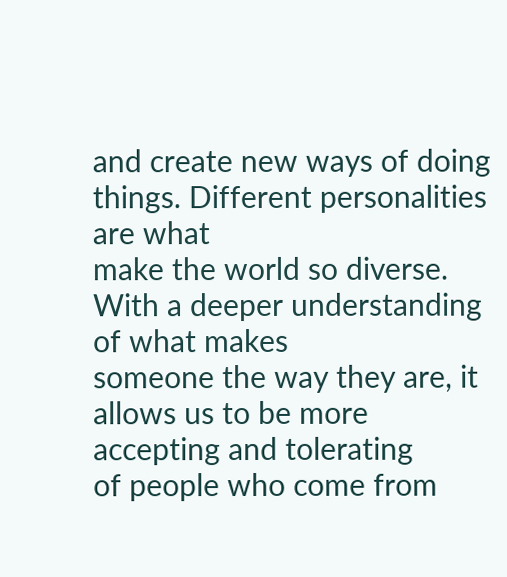and create new ways of doing things. Different personalities are what
make the world so diverse. With a deeper understanding of what makes
someone the way they are, it allows us to be more accepting and tolerating
of people who come from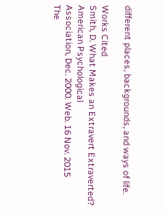different places, backgrounds, and ways of life.

Works Cited
Smith, D. What Makes an Extravert Extraverted? American Psychological
Association, Dec. 2000. Web. 16 Nov. 2015
The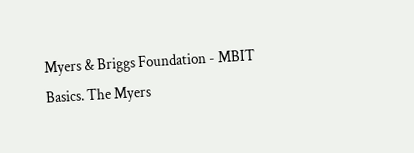Myers & Briggs Foundation - MBIT Basics. The Myers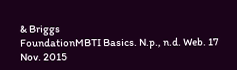& Briggs
FoundationMBTI Basics. N.p., n.d. Web. 17 Nov. 2015